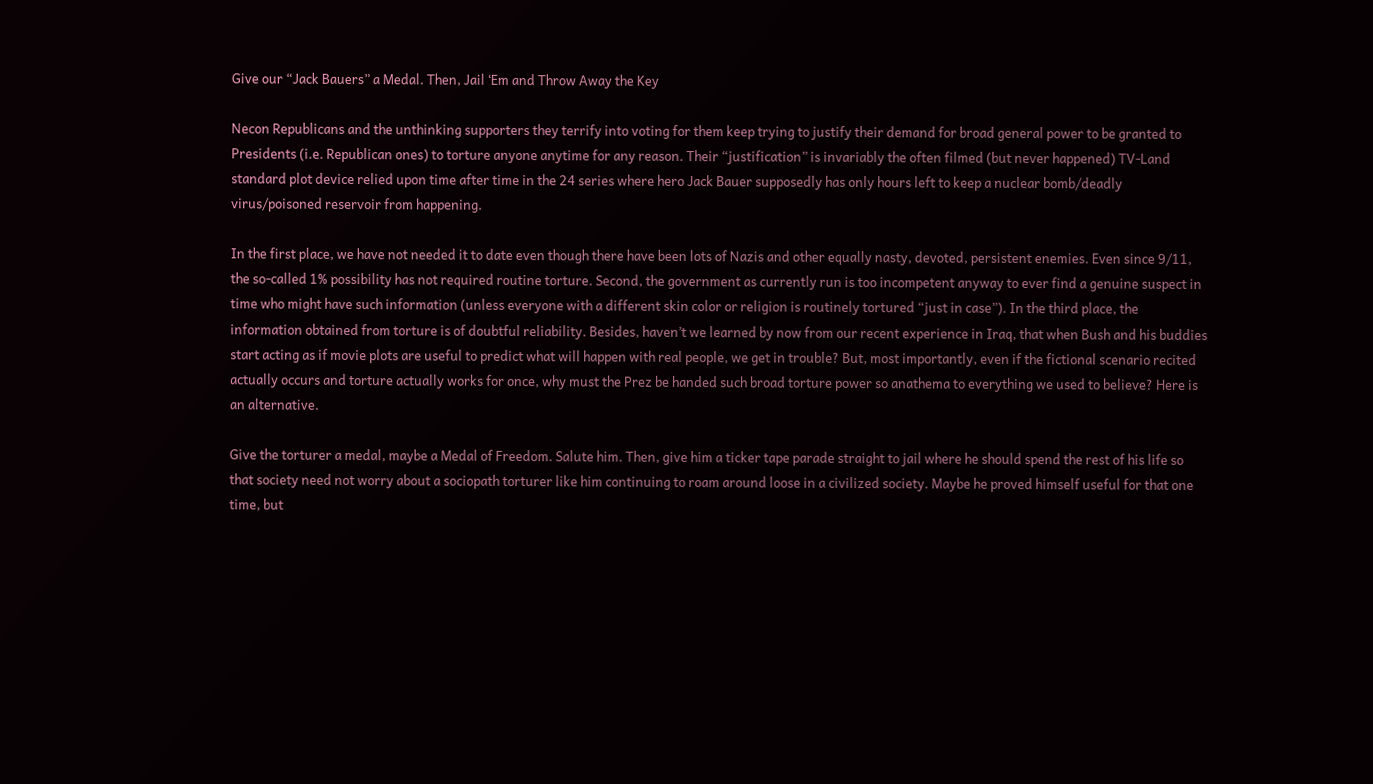Give our “Jack Bauers” a Medal. Then, Jail ‘Em and Throw Away the Key

Necon Republicans and the unthinking supporters they terrify into voting for them keep trying to justify their demand for broad general power to be granted to Presidents (i.e. Republican ones) to torture anyone anytime for any reason. Their “justification” is invariably the often filmed (but never happened) TV-Land standard plot device relied upon time after time in the 24 series where hero Jack Bauer supposedly has only hours left to keep a nuclear bomb/deadly virus/poisoned reservoir from happening.

In the first place, we have not needed it to date even though there have been lots of Nazis and other equally nasty, devoted, persistent enemies. Even since 9/11, the so-called 1% possibility has not required routine torture. Second, the government as currently run is too incompetent anyway to ever find a genuine suspect in time who might have such information (unless everyone with a different skin color or religion is routinely tortured “just in case”). In the third place, the information obtained from torture is of doubtful reliability. Besides, haven’t we learned by now from our recent experience in Iraq, that when Bush and his buddies start acting as if movie plots are useful to predict what will happen with real people, we get in trouble? But, most importantly, even if the fictional scenario recited actually occurs and torture actually works for once, why must the Prez be handed such broad torture power so anathema to everything we used to believe? Here is an alternative.

Give the torturer a medal, maybe a Medal of Freedom. Salute him. Then, give him a ticker tape parade straight to jail where he should spend the rest of his life so that society need not worry about a sociopath torturer like him continuing to roam around loose in a civilized society. Maybe he proved himself useful for that one time, but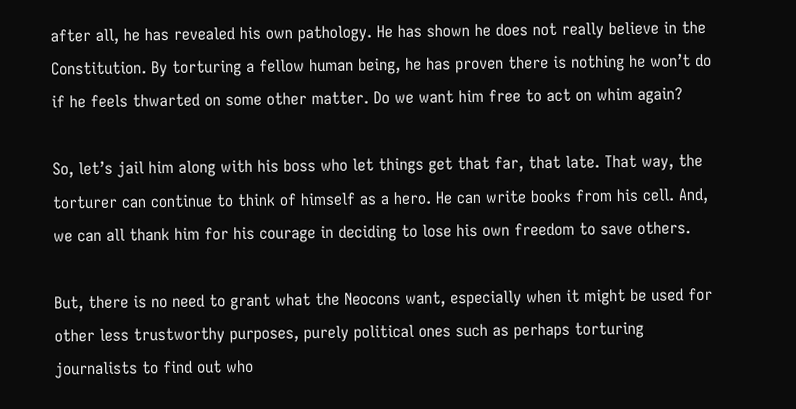after all, he has revealed his own pathology. He has shown he does not really believe in the Constitution. By torturing a fellow human being, he has proven there is nothing he won’t do if he feels thwarted on some other matter. Do we want him free to act on whim again?

So, let’s jail him along with his boss who let things get that far, that late. That way, the torturer can continue to think of himself as a hero. He can write books from his cell. And, we can all thank him for his courage in deciding to lose his own freedom to save others.

But, there is no need to grant what the Neocons want, especially when it might be used for other less trustworthy purposes, purely political ones such as perhaps torturing journalists to find out who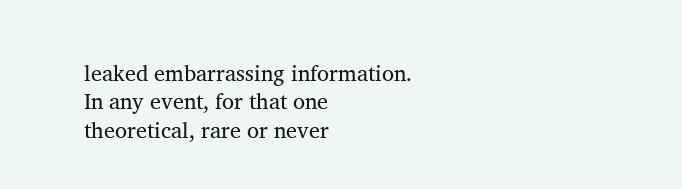leaked embarrassing information. In any event, for that one theoretical, rare or never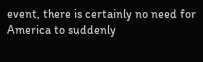event, there is certainly no need for America to suddenly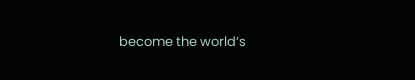become the world’s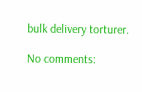bulk delivery torturer.

No comments: